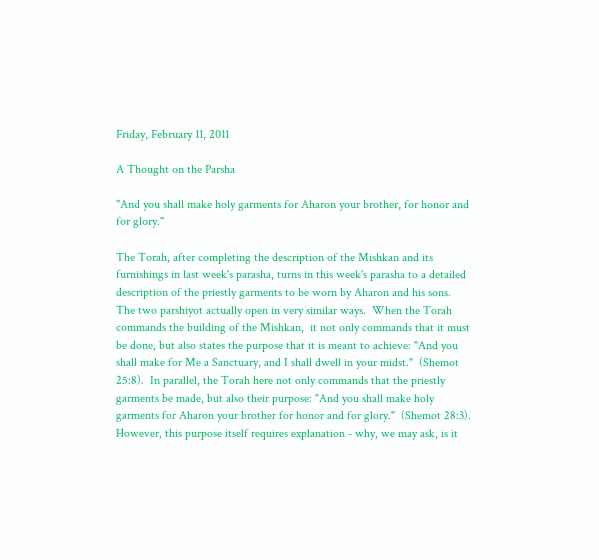Friday, February 11, 2011

A Thought on the Parsha

"And you shall make holy garments for Aharon your brother, for honor and for glory."

The Torah, after completing the description of the Mishkan and its furnishings in last week's parasha, turns in this week's parasha to a detailed description of the priestly garments to be worn by Aharon and his sons.   The two parshiyot actually open in very similar ways.  When the Torah commands the building of the Mishkan,  it not only commands that it must be done, but also states the purpose that it is meant to achieve: "And you shall make for Me a Sanctuary, and I shall dwell in your midst."  (Shemot 25:8).  In parallel, the Torah here not only commands that the priestly garments be made, but also their purpose: "And you shall make holy garments for Aharon your brother for honor and for glory."  (Shemot 28:3).     However, this purpose itself requires explanation - why, we may ask, is it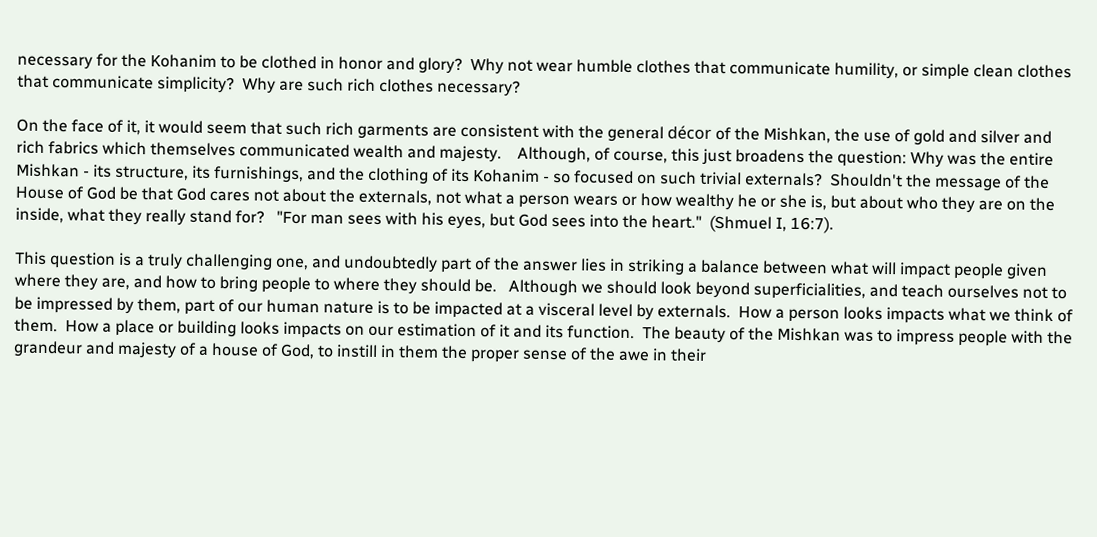necessary for the Kohanim to be clothed in honor and glory?  Why not wear humble clothes that communicate humility, or simple clean clothes that communicate simplicity?  Why are such rich clothes necessary?

On the face of it, it would seem that such rich garments are consistent with the general décor of the Mishkan, the use of gold and silver and rich fabrics which themselves communicated wealth and majesty.    Although, of course, this just broadens the question: Why was the entire Mishkan - its structure, its furnishings, and the clothing of its Kohanim - so focused on such trivial externals?  Shouldn't the message of the House of God be that God cares not about the externals, not what a person wears or how wealthy he or she is, but about who they are on the inside, what they really stand for?   "For man sees with his eyes, but God sees into the heart."  (Shmuel I, 16:7).

This question is a truly challenging one, and undoubtedly part of the answer lies in striking a balance between what will impact people given where they are, and how to bring people to where they should be.   Although we should look beyond superficialities, and teach ourselves not to be impressed by them, part of our human nature is to be impacted at a visceral level by externals.  How a person looks impacts what we think of them.  How a place or building looks impacts on our estimation of it and its function.  The beauty of the Mishkan was to impress people with the grandeur and majesty of a house of God, to instill in them the proper sense of the awe in their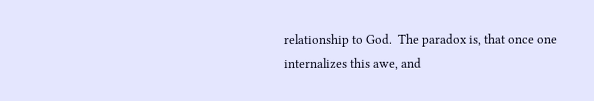relationship to God.  The paradox is, that once one internalizes this awe, and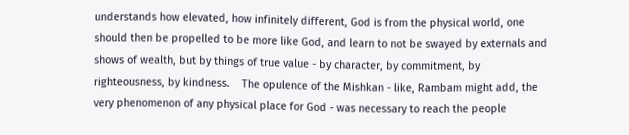understands how elevated, how infinitely different, God is from the physical world, one should then be propelled to be more like God, and learn to not be swayed by externals and shows of wealth, but by things of true value - by character, by commitment, by righteousness, by kindness.    The opulence of the Mishkan - like, Rambam might add, the very phenomenon of any physical place for God - was necessary to reach the people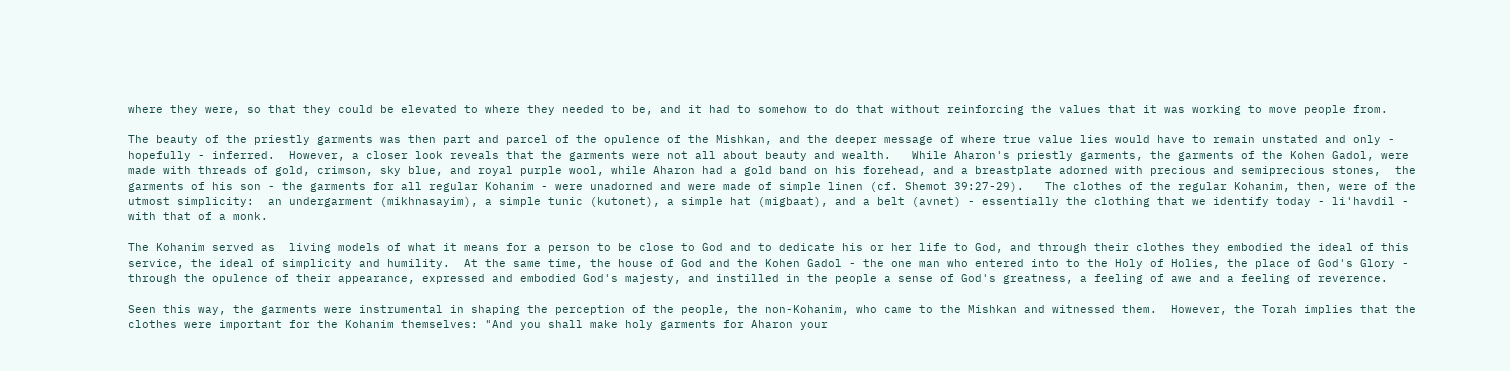where they were, so that they could be elevated to where they needed to be, and it had to somehow to do that without reinforcing the values that it was working to move people from.

The beauty of the priestly garments was then part and parcel of the opulence of the Mishkan, and the deeper message of where true value lies would have to remain unstated and only - hopefully - inferred.  However, a closer look reveals that the garments were not all about beauty and wealth.   While Aharon's priestly garments, the garments of the Kohen Gadol, were made with threads of gold, crimson, sky blue, and royal purple wool, while Aharon had a gold band on his forehead, and a breastplate adorned with precious and semiprecious stones,  the garments of his son - the garments for all regular Kohanim - were unadorned and were made of simple linen (cf. Shemot 39:27-29).   The clothes of the regular Kohanim, then, were of the utmost simplicity:  an undergarment (mikhnasayim), a simple tunic (kutonet), a simple hat (migbaat), and a belt (avnet) - essentially the clothing that we identify today - li'havdil - with that of a monk.

The Kohanim served as  living models of what it means for a person to be close to God and to dedicate his or her life to God, and through their clothes they embodied the ideal of this service, the ideal of simplicity and humility.  At the same time, the house of God and the Kohen Gadol - the one man who entered into to the Holy of Holies, the place of God's Glory - through the opulence of their appearance, expressed and embodied God's majesty, and instilled in the people a sense of God's greatness, a feeling of awe and a feeling of reverence.

Seen this way, the garments were instrumental in shaping the perception of the people, the non-Kohanim, who came to the Mishkan and witnessed them.  However, the Torah implies that the clothes were important for the Kohanim themselves: "And you shall make holy garments for Aharon your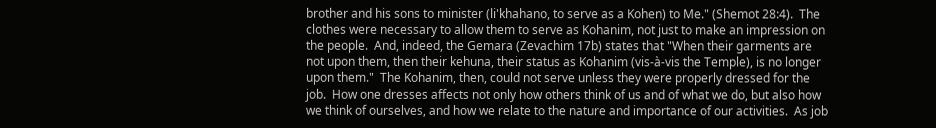brother and his sons to minister (li'khahano, to serve as a Kohen) to Me." (Shemot 28:4).  The clothes were necessary to allow them to serve as Kohanim, not just to make an impression on the people.  And, indeed, the Gemara (Zevachim 17b) states that "When their garments are not upon them, then their kehuna, their status as Kohanim (vis-à-vis the Temple), is no longer upon them."  The Kohanim, then, could not serve unless they were properly dressed for the job.  How one dresses affects not only how others think of us and of what we do, but also how we think of ourselves, and how we relate to the nature and importance of our activities.  As job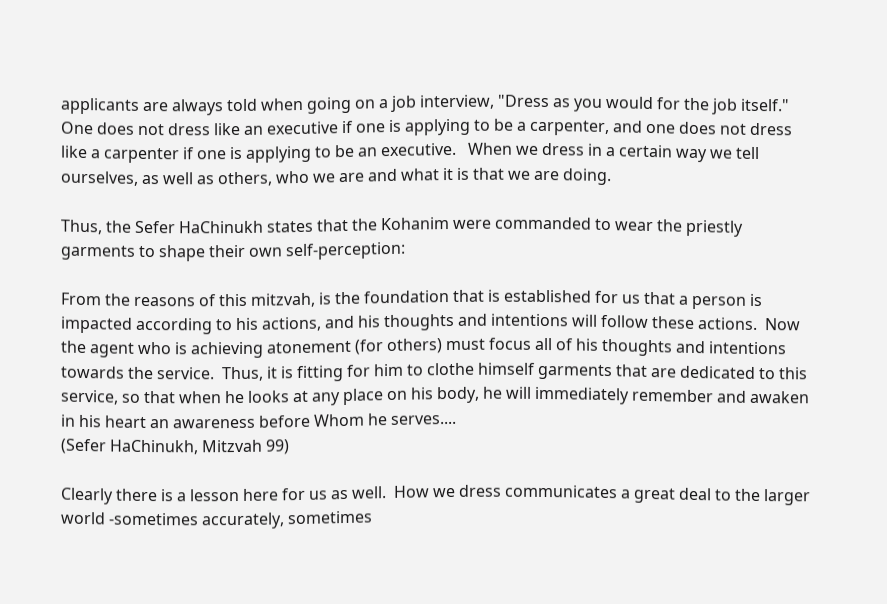applicants are always told when going on a job interview, "Dress as you would for the job itself."  One does not dress like an executive if one is applying to be a carpenter, and one does not dress like a carpenter if one is applying to be an executive.   When we dress in a certain way we tell ourselves, as well as others, who we are and what it is that we are doing.

Thus, the Sefer HaChinukh states that the Kohanim were commanded to wear the priestly garments to shape their own self-perception:

From the reasons of this mitzvah, is the foundation that is established for us that a person is impacted according to his actions, and his thoughts and intentions will follow these actions.  Now the agent who is achieving atonement (for others) must focus all of his thoughts and intentions towards the service.  Thus, it is fitting for him to clothe himself garments that are dedicated to this service, so that when he looks at any place on his body, he will immediately remember and awaken in his heart an awareness before Whom he serves....
(Sefer HaChinukh, Mitzvah 99)

Clearly there is a lesson here for us as well.  How we dress communicates a great deal to the larger world -sometimes accurately, sometimes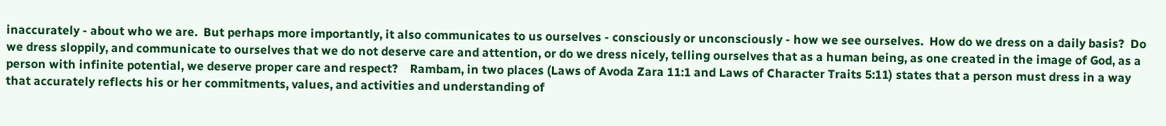inaccurately - about who we are.  But perhaps more importantly, it also communicates to us ourselves - consciously or unconsciously - how we see ourselves.  How do we dress on a daily basis?  Do we dress sloppily, and communicate to ourselves that we do not deserve care and attention, or do we dress nicely, telling ourselves that as a human being, as one created in the image of God, as a person with infinite potential, we deserve proper care and respect?    Rambam, in two places (Laws of Avoda Zara 11:1 and Laws of Character Traits 5:11) states that a person must dress in a way that accurately reflects his or her commitments, values, and activities and understanding of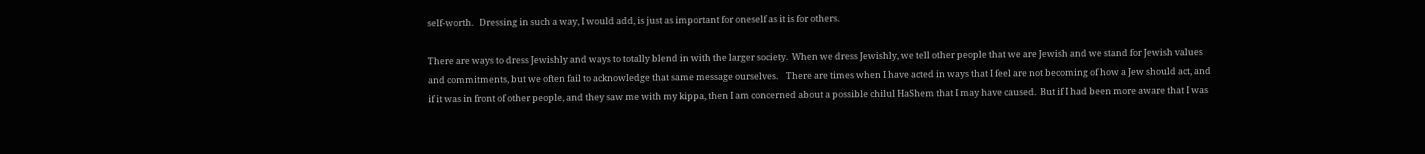self-worth.   Dressing in such a way, I would add, is just as important for oneself as it is for others.

There are ways to dress Jewishly and ways to totally blend in with the larger society.  When we dress Jewishly, we tell other people that we are Jewish and we stand for Jewish values and commitments, but we often fail to acknowledge that same message ourselves.    There are times when I have acted in ways that I feel are not becoming of how a Jew should act, and if it was in front of other people, and they saw me with my kippa, then I am concerned about a possible chilul HaShem that I may have caused.  But if I had been more aware that I was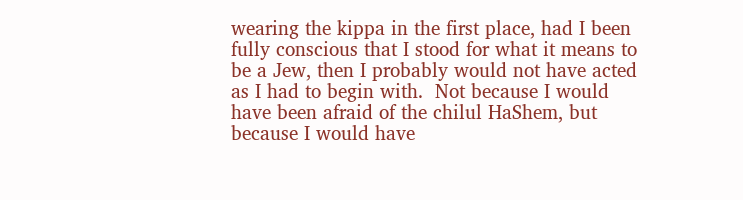wearing the kippa in the first place, had I been fully conscious that I stood for what it means to be a Jew, then I probably would not have acted as I had to begin with.  Not because I would have been afraid of the chilul HaShem, but because I would have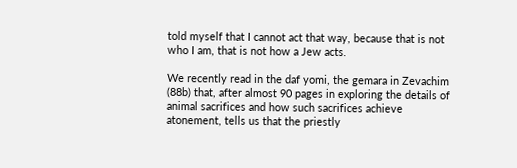told myself that I cannot act that way, because that is not who I am, that is not how a Jew acts.

We recently read in the daf yomi, the gemara in Zevachim (88b) that, after almost 90 pages in exploring the details of animal sacrifices and how such sacrifices achieve atonement, tells us that the priestly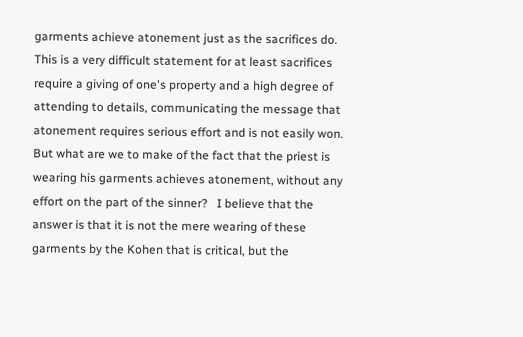garments achieve atonement just as the sacrifices do.  This is a very difficult statement for at least sacrifices require a giving of one's property and a high degree of attending to details, communicating the message that atonement requires serious effort and is not easily won.  But what are we to make of the fact that the priest is wearing his garments achieves atonement, without any effort on the part of the sinner?   I believe that the answer is that it is not the mere wearing of these garments by the Kohen that is critical, but the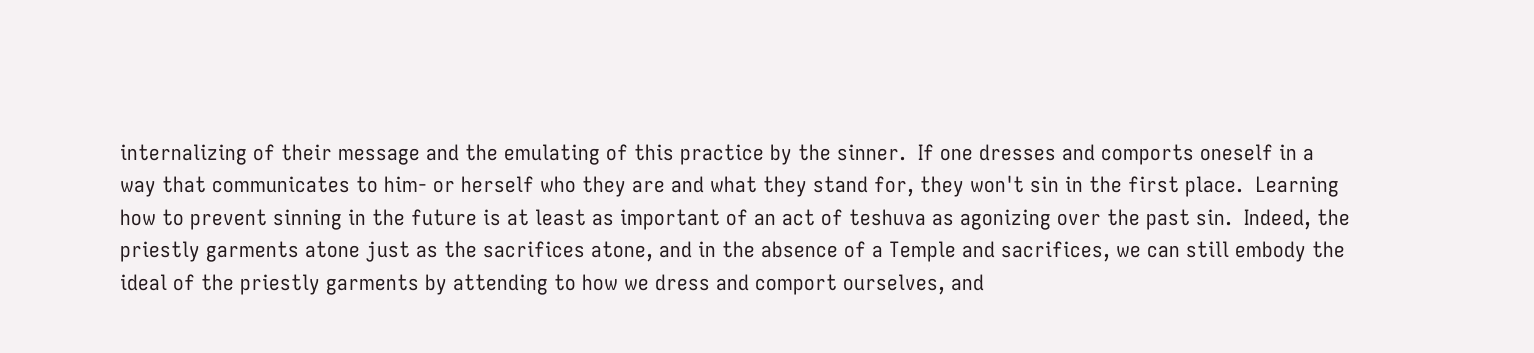internalizing of their message and the emulating of this practice by the sinner.  If one dresses and comports oneself in a way that communicates to him- or herself who they are and what they stand for, they won't sin in the first place.  Learning how to prevent sinning in the future is at least as important of an act of teshuva as agonizing over the past sin.  Indeed, the priestly garments atone just as the sacrifices atone, and in the absence of a Temple and sacrifices, we can still embody the ideal of the priestly garments by attending to how we dress and comport ourselves, and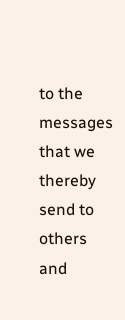to the messages that we thereby send to others and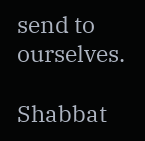send to ourselves.

Shabbat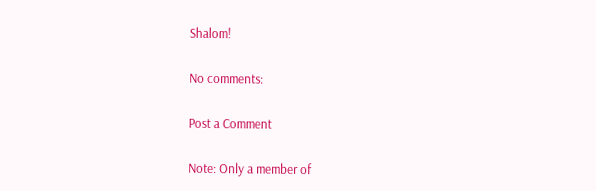Shalom!

No comments:

Post a Comment

Note: Only a member of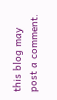this blog may post a comment.